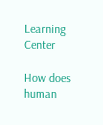Learning Center

How does human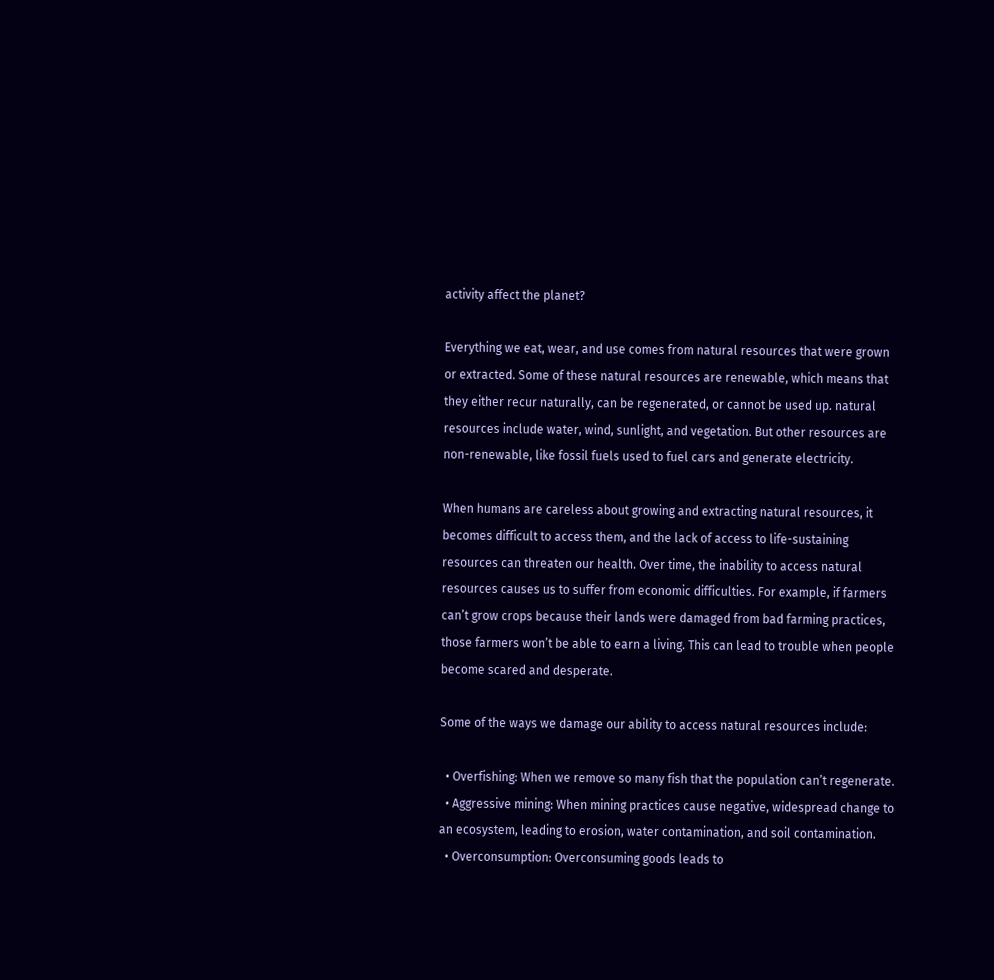activity affect the planet?

Everything we eat, wear, and use comes from natural resources that were grown or extracted. Some of these natural resources are renewable, which means that they either recur naturally, can be regenerated, or cannot be used up. natural resources include water, wind, sunlight, and vegetation. But other resources are non-renewable, like fossil fuels used to fuel cars and generate electricity.

When humans are careless about growing and extracting natural resources, it becomes difficult to access them, and the lack of access to life-sustaining resources can threaten our health. Over time, the inability to access natural resources causes us to suffer from economic difficulties. For example, if farmers can’t grow crops because their lands were damaged from bad farming practices, those farmers won’t be able to earn a living. This can lead to trouble when people become scared and desperate.

Some of the ways we damage our ability to access natural resources include:

  • Overfishing: When we remove so many fish that the population can’t regenerate.
  • Aggressive mining: When mining practices cause negative, widespread change to an ecosystem, leading to erosion, water contamination, and soil contamination.
  • Overconsumption: Overconsuming goods leads to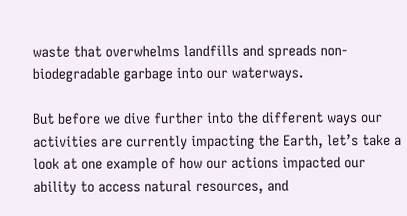waste that overwhelms landfills and spreads non-biodegradable garbage into our waterways.

But before we dive further into the different ways our activities are currently impacting the Earth, let’s take a look at one example of how our actions impacted our ability to access natural resources, and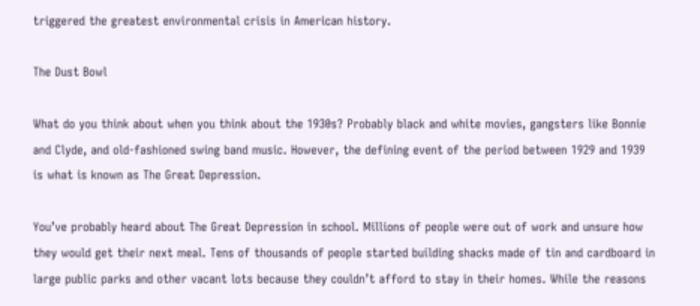triggered the greatest environmental crisis in American history.

The Dust Bowl

What do you think about when you think about the 1930s? Probably black and white movies, gangsters like Bonnie and Clyde, and old-fashioned swing band music. However, the defining event of the period between 1929 and 1939 is what is known as The Great Depression.

You’ve probably heard about The Great Depression in school. Millions of people were out of work and unsure how they would get their next meal. Tens of thousands of people started building shacks made of tin and cardboard in large public parks and other vacant lots because they couldn’t afford to stay in their homes. While the reasons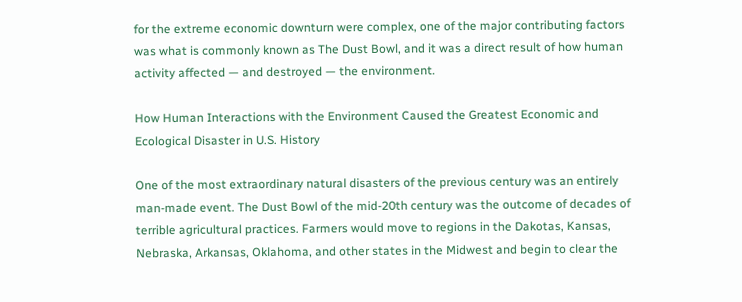for the extreme economic downturn were complex, one of the major contributing factors was what is commonly known as The Dust Bowl, and it was a direct result of how human activity affected — and destroyed — the environment.

How Human Interactions with the Environment Caused the Greatest Economic and Ecological Disaster in U.S. History

One of the most extraordinary natural disasters of the previous century was an entirely man-made event. The Dust Bowl of the mid-20th century was the outcome of decades of terrible agricultural practices. Farmers would move to regions in the Dakotas, Kansas, Nebraska, Arkansas, Oklahoma, and other states in the Midwest and begin to clear the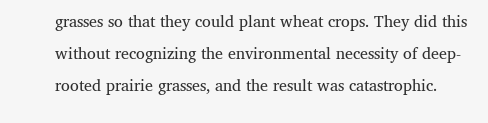grasses so that they could plant wheat crops. They did this without recognizing the environmental necessity of deep-rooted prairie grasses, and the result was catastrophic.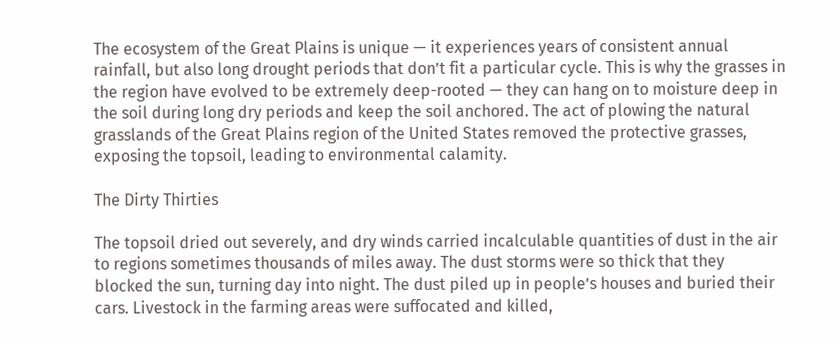The ecosystem of the Great Plains is unique — it experiences years of consistent annual rainfall, but also long drought periods that don’t fit a particular cycle. This is why the grasses in the region have evolved to be extremely deep-rooted — they can hang on to moisture deep in the soil during long dry periods and keep the soil anchored. The act of plowing the natural grasslands of the Great Plains region of the United States removed the protective grasses, exposing the topsoil, leading to environmental calamity.

The Dirty Thirties

The topsoil dried out severely, and dry winds carried incalculable quantities of dust in the air to regions sometimes thousands of miles away. The dust storms were so thick that they blocked the sun, turning day into night. The dust piled up in people’s houses and buried their cars. Livestock in the farming areas were suffocated and killed,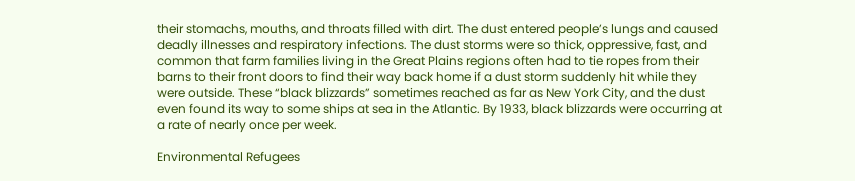their stomachs, mouths, and throats filled with dirt. The dust entered people’s lungs and caused deadly illnesses and respiratory infections. The dust storms were so thick, oppressive, fast, and common that farm families living in the Great Plains regions often had to tie ropes from their barns to their front doors to find their way back home if a dust storm suddenly hit while they were outside. These “black blizzards” sometimes reached as far as New York City, and the dust even found its way to some ships at sea in the Atlantic. By 1933, black blizzards were occurring at a rate of nearly once per week.

Environmental Refugees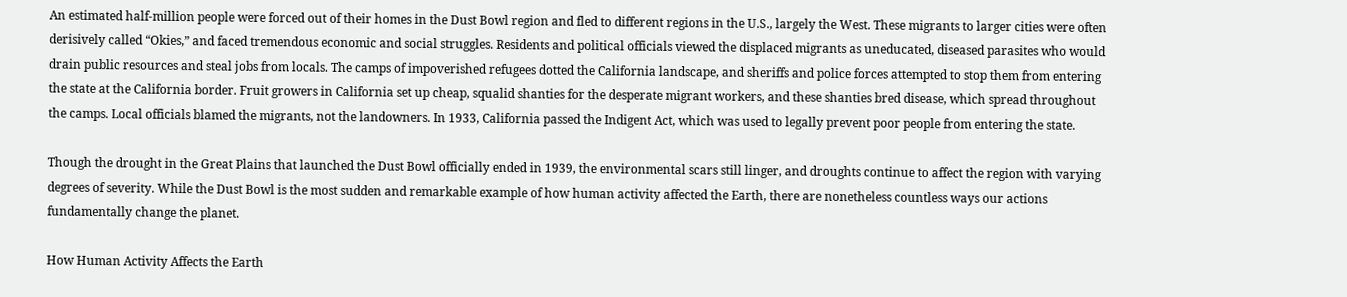An estimated half-million people were forced out of their homes in the Dust Bowl region and fled to different regions in the U.S., largely the West. These migrants to larger cities were often derisively called “Okies,” and faced tremendous economic and social struggles. Residents and political officials viewed the displaced migrants as uneducated, diseased parasites who would drain public resources and steal jobs from locals. The camps of impoverished refugees dotted the California landscape, and sheriffs and police forces attempted to stop them from entering the state at the California border. Fruit growers in California set up cheap, squalid shanties for the desperate migrant workers, and these shanties bred disease, which spread throughout the camps. Local officials blamed the migrants, not the landowners. In 1933, California passed the Indigent Act, which was used to legally prevent poor people from entering the state.

Though the drought in the Great Plains that launched the Dust Bowl officially ended in 1939, the environmental scars still linger, and droughts continue to affect the region with varying degrees of severity. While the Dust Bowl is the most sudden and remarkable example of how human activity affected the Earth, there are nonetheless countless ways our actions fundamentally change the planet.

How Human Activity Affects the Earth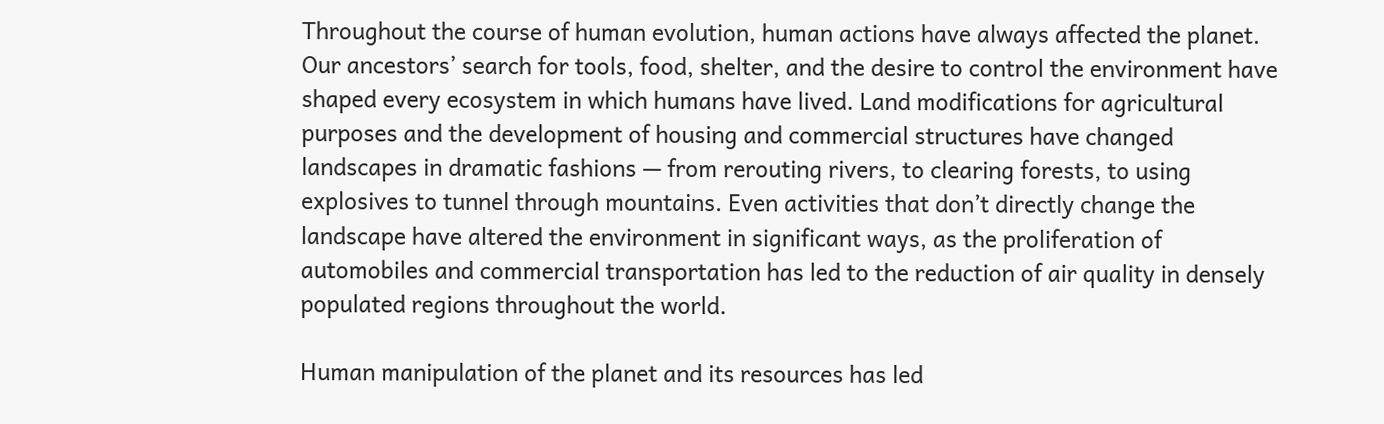Throughout the course of human evolution, human actions have always affected the planet. Our ancestors’ search for tools, food, shelter, and the desire to control the environment have shaped every ecosystem in which humans have lived. Land modifications for agricultural purposes and the development of housing and commercial structures have changed landscapes in dramatic fashions — from rerouting rivers, to clearing forests, to using explosives to tunnel through mountains. Even activities that don’t directly change the landscape have altered the environment in significant ways, as the proliferation of automobiles and commercial transportation has led to the reduction of air quality in densely populated regions throughout the world.

Human manipulation of the planet and its resources has led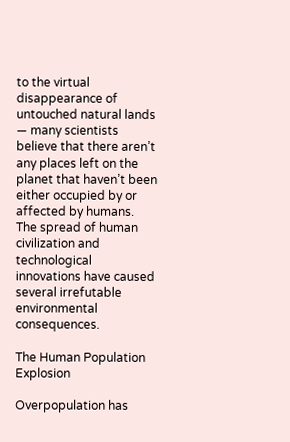to the virtual disappearance of untouched natural lands — many scientists believe that there aren’t any places left on the planet that haven’t been either occupied by or affected by humans. The spread of human civilization and technological innovations have caused several irrefutable environmental consequences.

The Human Population Explosion

Overpopulation has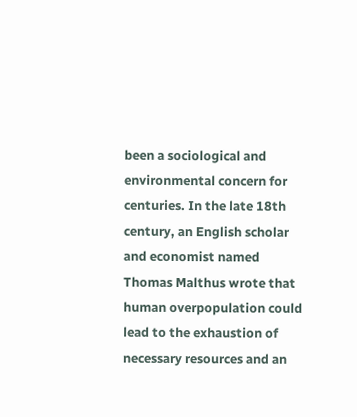been a sociological and environmental concern for centuries. In the late 18th century, an English scholar and economist named Thomas Malthus wrote that human overpopulation could lead to the exhaustion of necessary resources and an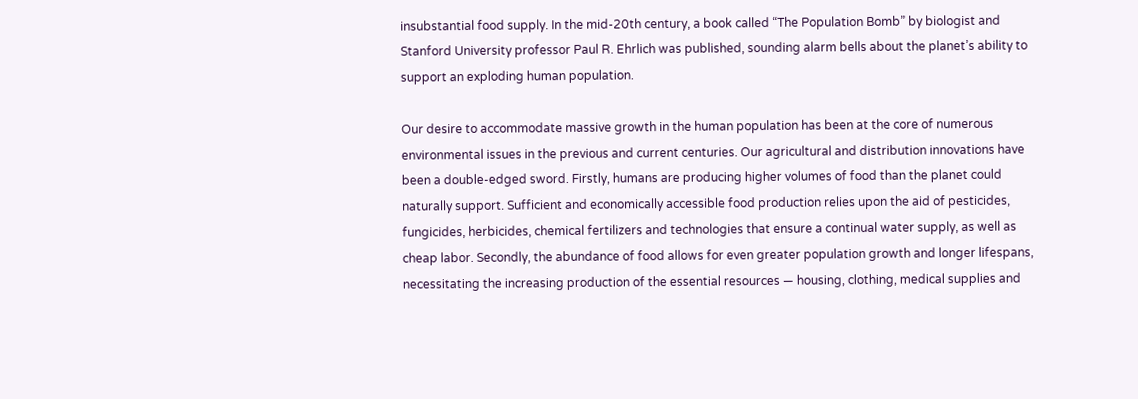insubstantial food supply. In the mid-20th century, a book called “The Population Bomb” by biologist and Stanford University professor Paul R. Ehrlich was published, sounding alarm bells about the planet’s ability to support an exploding human population.

Our desire to accommodate massive growth in the human population has been at the core of numerous environmental issues in the previous and current centuries. Our agricultural and distribution innovations have been a double-edged sword. Firstly, humans are producing higher volumes of food than the planet could naturally support. Sufficient and economically accessible food production relies upon the aid of pesticides, fungicides, herbicides, chemical fertilizers and technologies that ensure a continual water supply, as well as cheap labor. Secondly, the abundance of food allows for even greater population growth and longer lifespans, necessitating the increasing production of the essential resources — housing, clothing, medical supplies and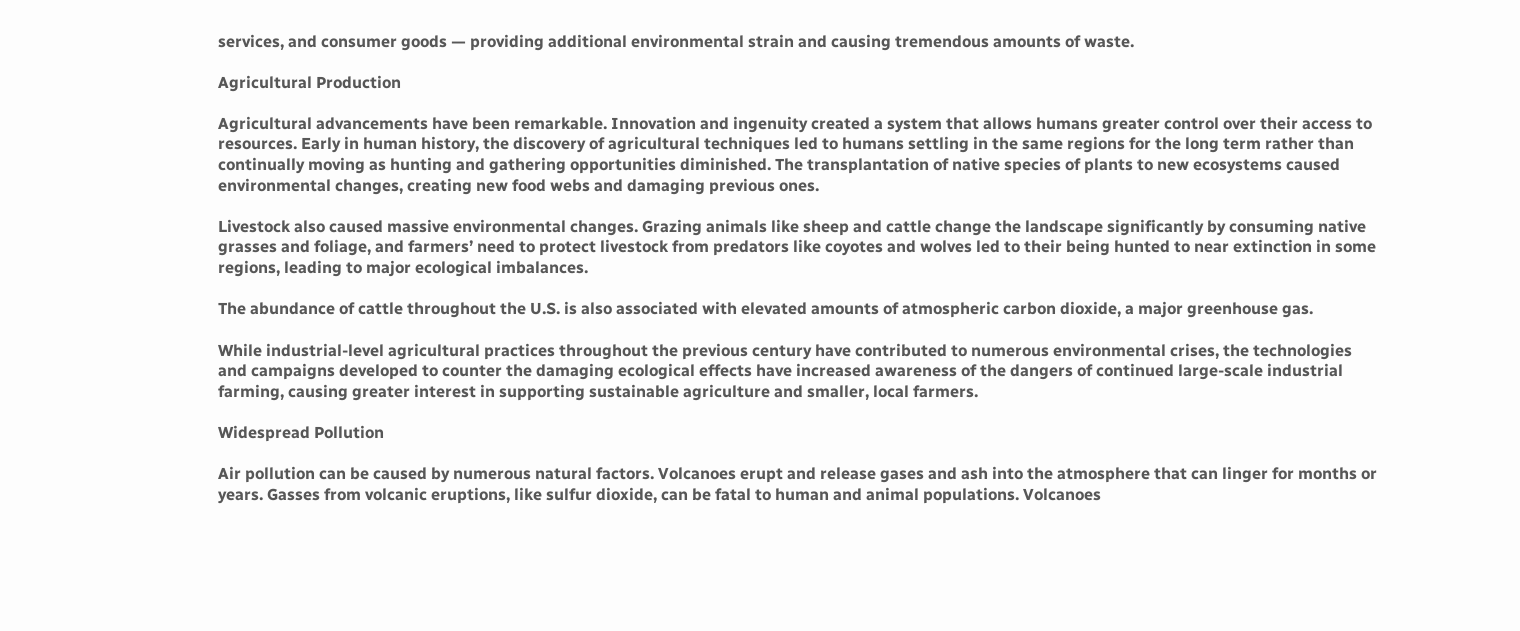services, and consumer goods — providing additional environmental strain and causing tremendous amounts of waste.

Agricultural Production

Agricultural advancements have been remarkable. Innovation and ingenuity created a system that allows humans greater control over their access to resources. Early in human history, the discovery of agricultural techniques led to humans settling in the same regions for the long term rather than continually moving as hunting and gathering opportunities diminished. The transplantation of native species of plants to new ecosystems caused environmental changes, creating new food webs and damaging previous ones.

Livestock also caused massive environmental changes. Grazing animals like sheep and cattle change the landscape significantly by consuming native grasses and foliage, and farmers’ need to protect livestock from predators like coyotes and wolves led to their being hunted to near extinction in some regions, leading to major ecological imbalances.

The abundance of cattle throughout the U.S. is also associated with elevated amounts of atmospheric carbon dioxide, a major greenhouse gas.

While industrial-level agricultural practices throughout the previous century have contributed to numerous environmental crises, the technologies and campaigns developed to counter the damaging ecological effects have increased awareness of the dangers of continued large-scale industrial farming, causing greater interest in supporting sustainable agriculture and smaller, local farmers.

Widespread Pollution

Air pollution can be caused by numerous natural factors. Volcanoes erupt and release gases and ash into the atmosphere that can linger for months or years. Gasses from volcanic eruptions, like sulfur dioxide, can be fatal to human and animal populations. Volcanoes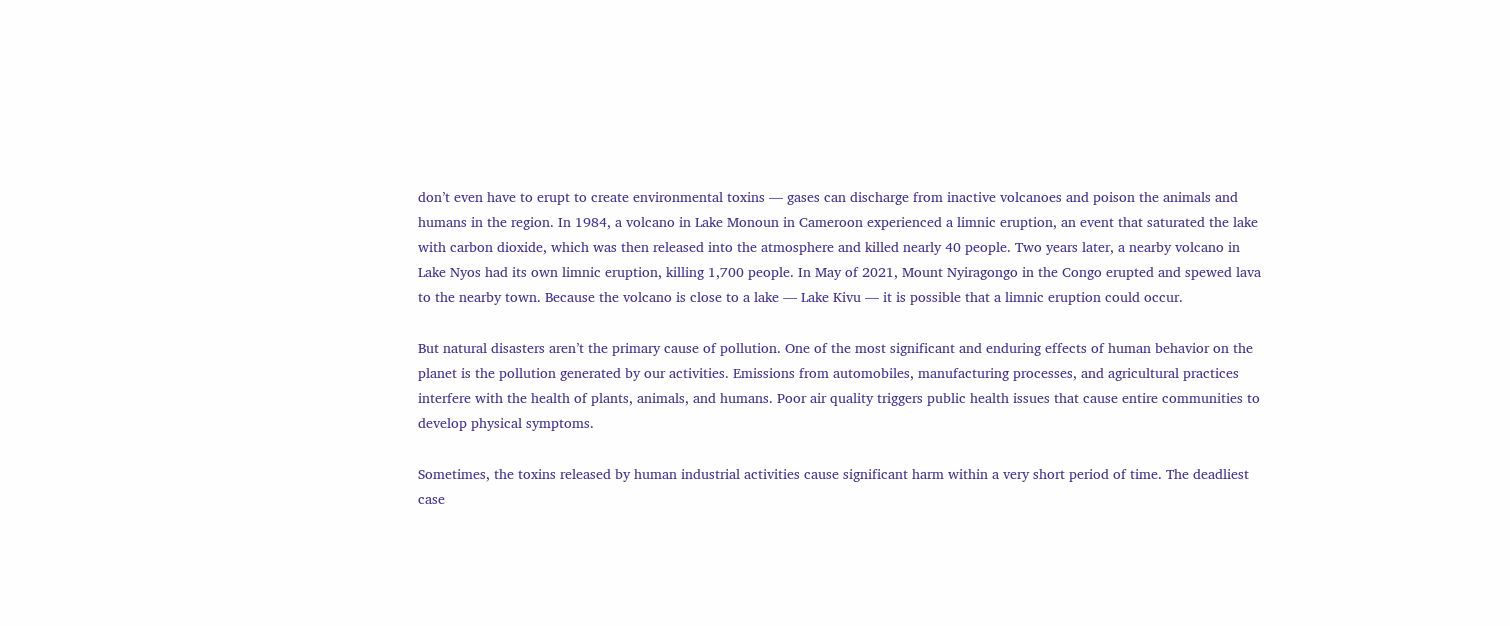don’t even have to erupt to create environmental toxins — gases can discharge from inactive volcanoes and poison the animals and humans in the region. In 1984, a volcano in Lake Monoun in Cameroon experienced a limnic eruption, an event that saturated the lake with carbon dioxide, which was then released into the atmosphere and killed nearly 40 people. Two years later, a nearby volcano in Lake Nyos had its own limnic eruption, killing 1,700 people. In May of 2021, Mount Nyiragongo in the Congo erupted and spewed lava to the nearby town. Because the volcano is close to a lake — Lake Kivu — it is possible that a limnic eruption could occur.

But natural disasters aren’t the primary cause of pollution. One of the most significant and enduring effects of human behavior on the planet is the pollution generated by our activities. Emissions from automobiles, manufacturing processes, and agricultural practices interfere with the health of plants, animals, and humans. Poor air quality triggers public health issues that cause entire communities to develop physical symptoms.

Sometimes, the toxins released by human industrial activities cause significant harm within a very short period of time. The deadliest case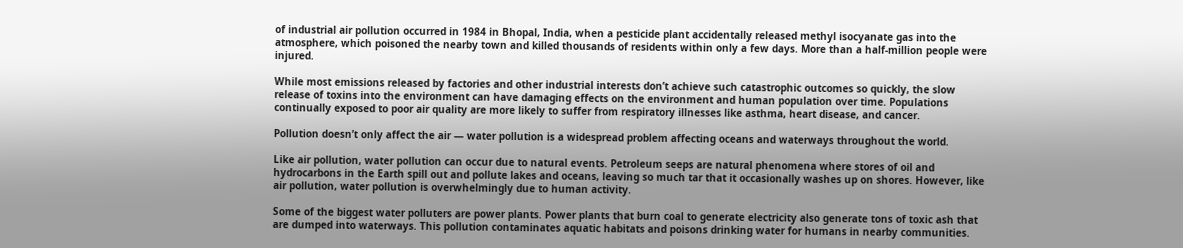of industrial air pollution occurred in 1984 in Bhopal, India, when a pesticide plant accidentally released methyl isocyanate gas into the atmosphere, which poisoned the nearby town and killed thousands of residents within only a few days. More than a half-million people were injured.

While most emissions released by factories and other industrial interests don’t achieve such catastrophic outcomes so quickly, the slow release of toxins into the environment can have damaging effects on the environment and human population over time. Populations continually exposed to poor air quality are more likely to suffer from respiratory illnesses like asthma, heart disease, and cancer.

Pollution doesn’t only affect the air — water pollution is a widespread problem affecting oceans and waterways throughout the world.

Like air pollution, water pollution can occur due to natural events. Petroleum seeps are natural phenomena where stores of oil and hydrocarbons in the Earth spill out and pollute lakes and oceans, leaving so much tar that it occasionally washes up on shores. However, like air pollution, water pollution is overwhelmingly due to human activity.

Some of the biggest water polluters are power plants. Power plants that burn coal to generate electricity also generate tons of toxic ash that are dumped into waterways. This pollution contaminates aquatic habitats and poisons drinking water for humans in nearby communities.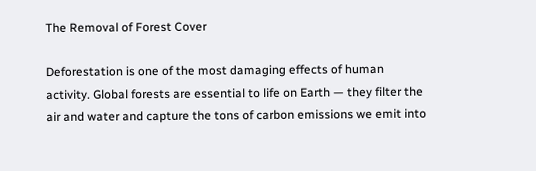The Removal of Forest Cover

Deforestation is one of the most damaging effects of human activity. Global forests are essential to life on Earth — they filter the air and water and capture the tons of carbon emissions we emit into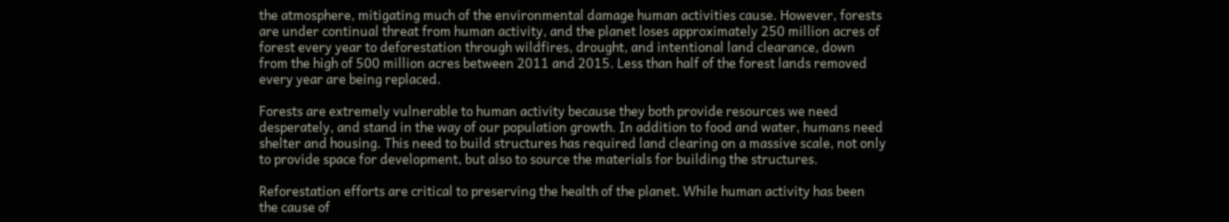the atmosphere, mitigating much of the environmental damage human activities cause. However, forests are under continual threat from human activity, and the planet loses approximately 250 million acres of forest every year to deforestation through wildfires, drought, and intentional land clearance, down from the high of 500 million acres between 2011 and 2015. Less than half of the forest lands removed every year are being replaced.

Forests are extremely vulnerable to human activity because they both provide resources we need desperately, and stand in the way of our population growth. In addition to food and water, humans need shelter and housing. This need to build structures has required land clearing on a massive scale, not only to provide space for development, but also to source the materials for building the structures.

Reforestation efforts are critical to preserving the health of the planet. While human activity has been the cause of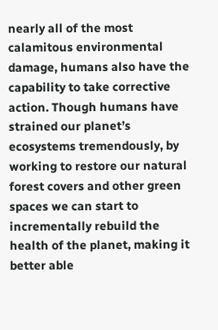nearly all of the most calamitous environmental damage, humans also have the capability to take corrective action. Though humans have strained our planet’s ecosystems tremendously, by working to restore our natural forest covers and other green spaces we can start to incrementally rebuild the health of the planet, making it better able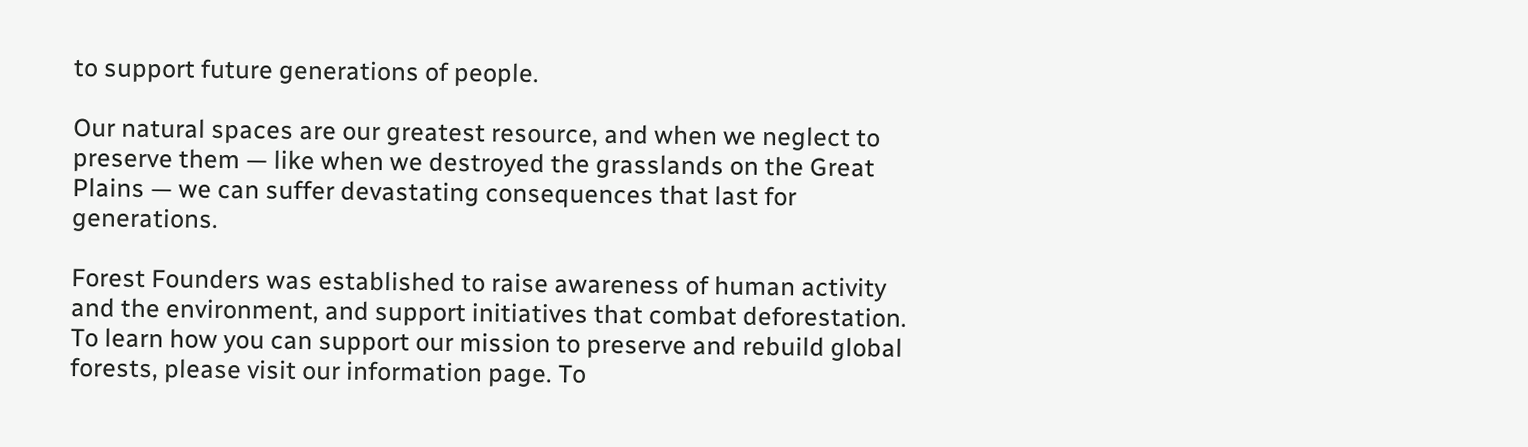to support future generations of people.

Our natural spaces are our greatest resource, and when we neglect to preserve them — like when we destroyed the grasslands on the Great Plains — we can suffer devastating consequences that last for generations.

Forest Founders was established to raise awareness of human activity and the environment, and support initiatives that combat deforestation. To learn how you can support our mission to preserve and rebuild global forests, please visit our information page. To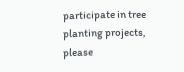participate in tree planting projects, please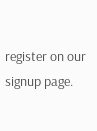register on our signup page.